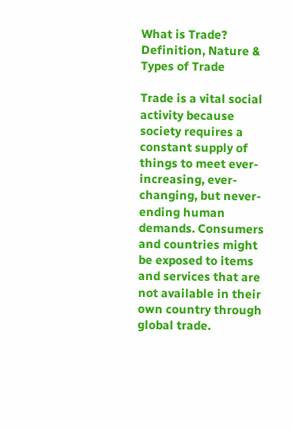What is Trade? Definition, Nature & Types of Trade

Trade is a vital social activity because society requires a constant supply of things to meet ever-increasing, ever-changing, but never-ending human demands. Consumers and countries might be exposed to items and services that are not available in their own country through global trade.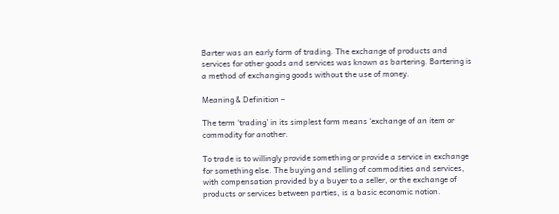Barter was an early form of trading. The exchange of products and services for other goods and services was known as bartering. Bartering is a method of exchanging goods without the use of money.

Meaning & Definition –

The term ‘trading’ in its simplest form means ‘exchange of an item or commodity for another.

To trade is to willingly provide something or provide a service in exchange for something else. The buying and selling of commodities and services, with compensation provided by a buyer to a seller, or the exchange of products or services between parties, is a basic economic notion.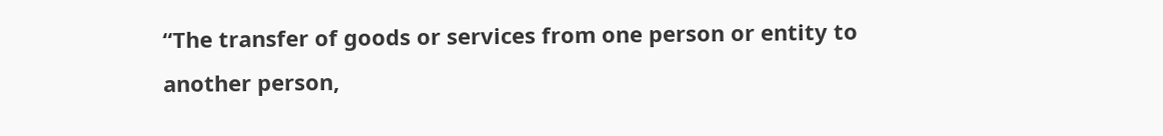“The transfer of goods or services from one person or entity to another person,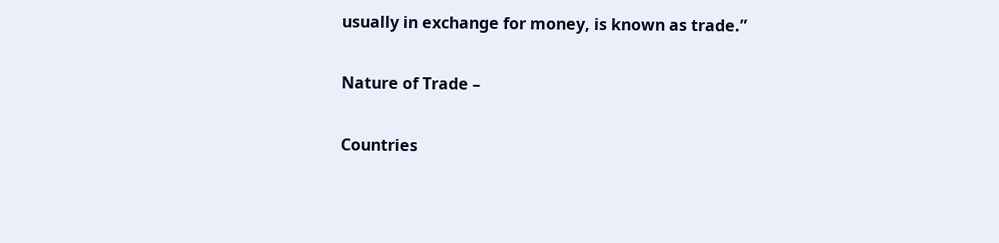usually in exchange for money, is known as trade.”

Nature of Trade –

Countries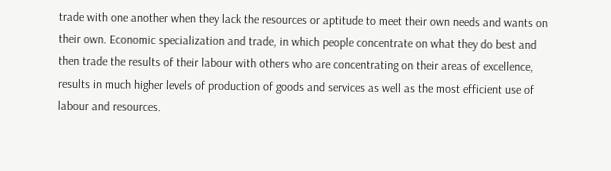trade with one another when they lack the resources or aptitude to meet their own needs and wants on their own. Economic specialization and trade, in which people concentrate on what they do best and then trade the results of their labour with others who are concentrating on their areas of excellence, results in much higher levels of production of goods and services as well as the most efficient use of labour and resources.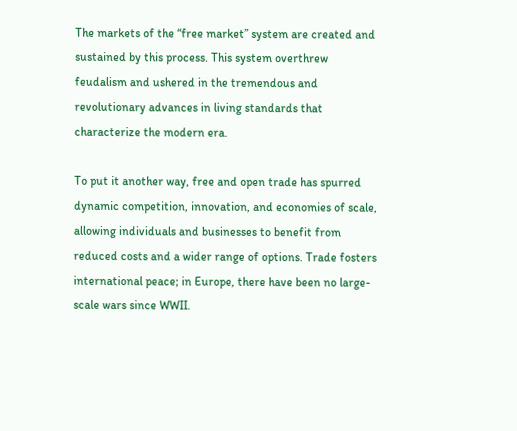The markets of the “free market” system are created and sustained by this process. This system overthrew feudalism and ushered in the tremendous and revolutionary advances in living standards that characterize the modern era.

To put it another way, free and open trade has spurred dynamic competition, innovation, and economies of scale, allowing individuals and businesses to benefit from reduced costs and a wider range of options. Trade fosters international peace; in Europe, there have been no large-scale wars since WWII.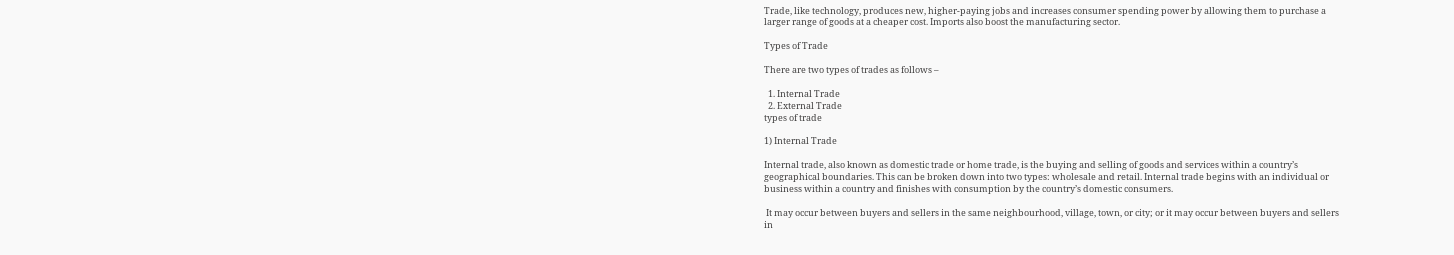Trade, like technology, produces new, higher-paying jobs and increases consumer spending power by allowing them to purchase a larger range of goods at a cheaper cost. Imports also boost the manufacturing sector.

Types of Trade

There are two types of trades as follows –

  1. Internal Trade
  2. External Trade
types of trade

1) Internal Trade

Internal trade, also known as domestic trade or home trade, is the buying and selling of goods and services within a country’s geographical boundaries. This can be broken down into two types: wholesale and retail. Internal trade begins with an individual or business within a country and finishes with consumption by the country’s domestic consumers.

 It may occur between buyers and sellers in the same neighbourhood, village, town, or city; or it may occur between buyers and sellers in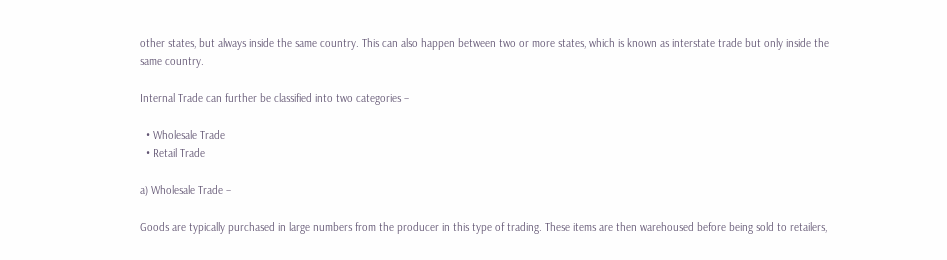other states, but always inside the same country. This can also happen between two or more states, which is known as interstate trade but only inside the same country.

Internal Trade can further be classified into two categories –

  • Wholesale Trade
  • Retail Trade

a) Wholesale Trade –

Goods are typically purchased in large numbers from the producer in this type of trading. These items are then warehoused before being sold to retailers,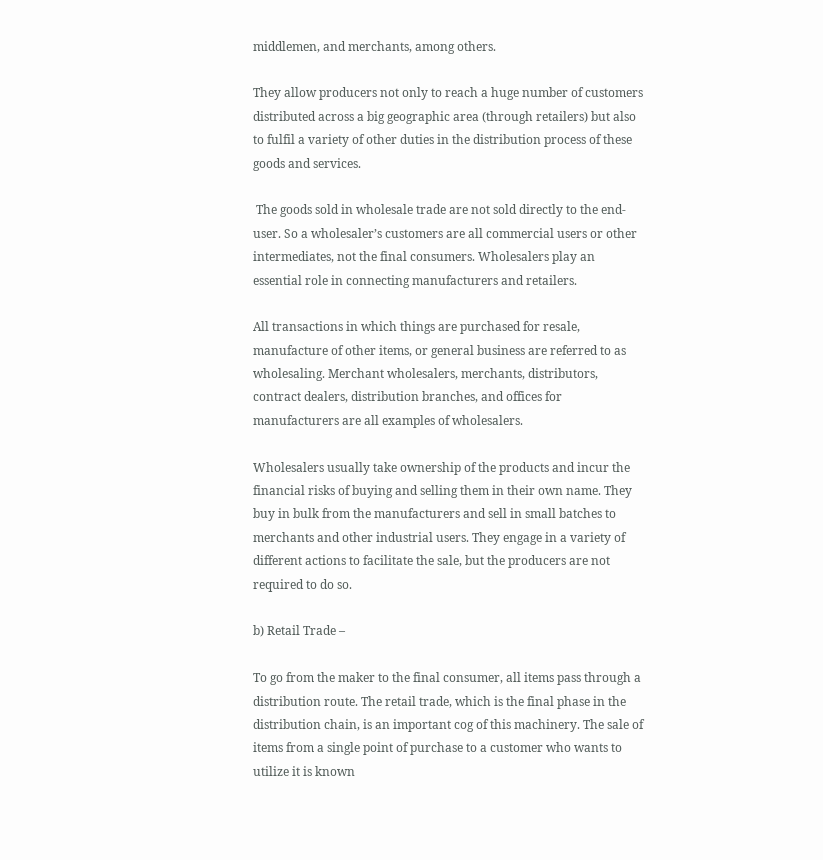middlemen, and merchants, among others.

They allow producers not only to reach a huge number of customers distributed across a big geographic area (through retailers) but also to fulfil a variety of other duties in the distribution process of these goods and services.

 The goods sold in wholesale trade are not sold directly to the end-user. So a wholesaler’s customers are all commercial users or other intermediates, not the final consumers. Wholesalers play an essential role in connecting manufacturers and retailers.

All transactions in which things are purchased for resale, manufacture of other items, or general business are referred to as wholesaling. Merchant wholesalers, merchants, distributors, contract dealers, distribution branches, and offices for manufacturers are all examples of wholesalers.

Wholesalers usually take ownership of the products and incur the financial risks of buying and selling them in their own name. They buy in bulk from the manufacturers and sell in small batches to merchants and other industrial users. They engage in a variety of different actions to facilitate the sale, but the producers are not required to do so.

b) Retail Trade –

To go from the maker to the final consumer, all items pass through a distribution route. The retail trade, which is the final phase in the distribution chain, is an important cog of this machinery. The sale of items from a single point of purchase to a customer who wants to utilize it is known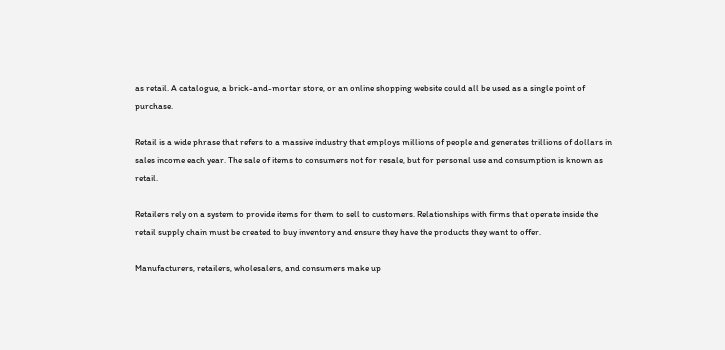as retail. A catalogue, a brick-and-mortar store, or an online shopping website could all be used as a single point of purchase.

Retail is a wide phrase that refers to a massive industry that employs millions of people and generates trillions of dollars in sales income each year. The sale of items to consumers not for resale, but for personal use and consumption is known as retail.

Retailers rely on a system to provide items for them to sell to customers. Relationships with firms that operate inside the retail supply chain must be created to buy inventory and ensure they have the products they want to offer.

Manufacturers, retailers, wholesalers, and consumers make up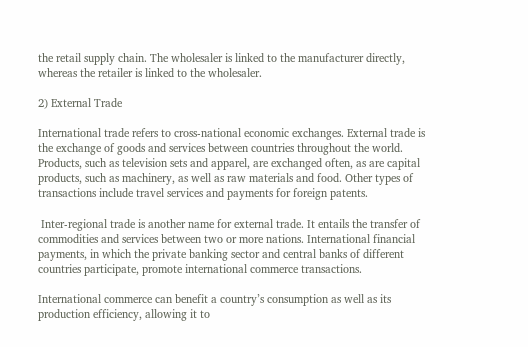the retail supply chain. The wholesaler is linked to the manufacturer directly, whereas the retailer is linked to the wholesaler.

2) External Trade

International trade refers to cross-national economic exchanges. External trade is the exchange of goods and services between countries throughout the world. Products, such as television sets and apparel, are exchanged often, as are capital products, such as machinery, as well as raw materials and food. Other types of transactions include travel services and payments for foreign patents.

 Inter-regional trade is another name for external trade. It entails the transfer of commodities and services between two or more nations. International financial payments, in which the private banking sector and central banks of different countries participate, promote international commerce transactions.

International commerce can benefit a country’s consumption as well as its production efficiency, allowing it to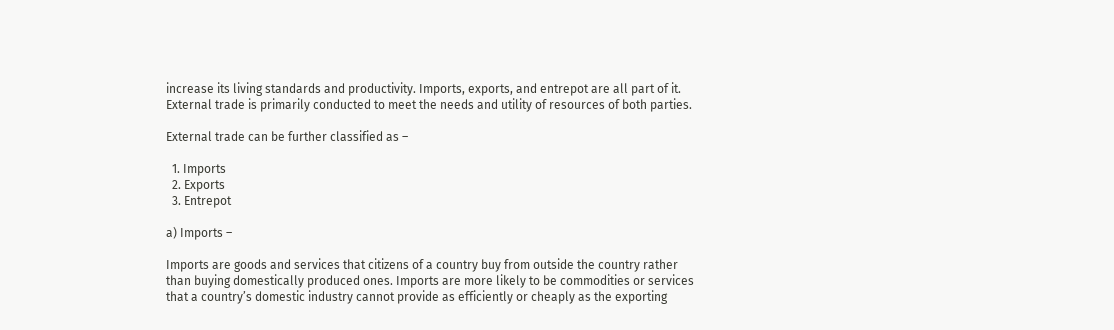increase its living standards and productivity. Imports, exports, and entrepot are all part of it. External trade is primarily conducted to meet the needs and utility of resources of both parties.

External trade can be further classified as –

  1. Imports
  2. Exports
  3. Entrepot

a) Imports –

Imports are goods and services that citizens of a country buy from outside the country rather than buying domestically produced ones. Imports are more likely to be commodities or services that a country’s domestic industry cannot provide as efficiently or cheaply as the exporting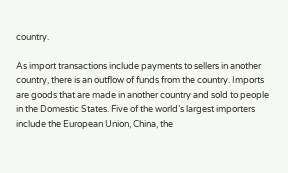country.

As import transactions include payments to sellers in another country, there is an outflow of funds from the country. Imports are goods that are made in another country and sold to people in the Domestic States. Five of the world’s largest importers include the European Union, China, the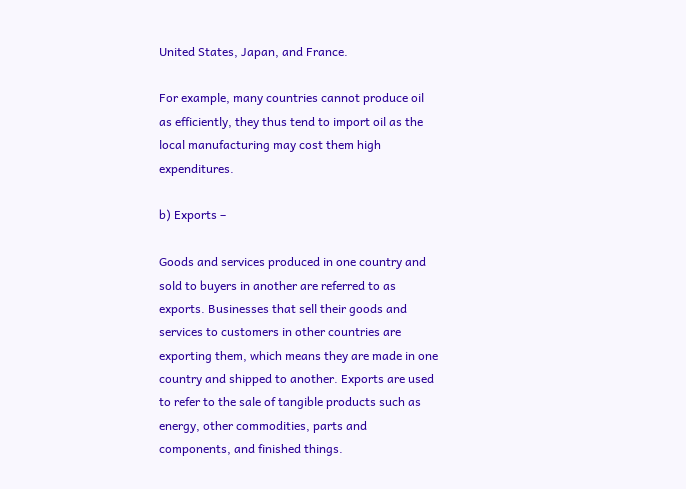United States, Japan, and France.

For example, many countries cannot produce oil as efficiently, they thus tend to import oil as the local manufacturing may cost them high expenditures.

b) Exports –

Goods and services produced in one country and sold to buyers in another are referred to as exports. Businesses that sell their goods and services to customers in other countries are exporting them, which means they are made in one country and shipped to another. Exports are used to refer to the sale of tangible products such as energy, other commodities, parts and components, and finished things.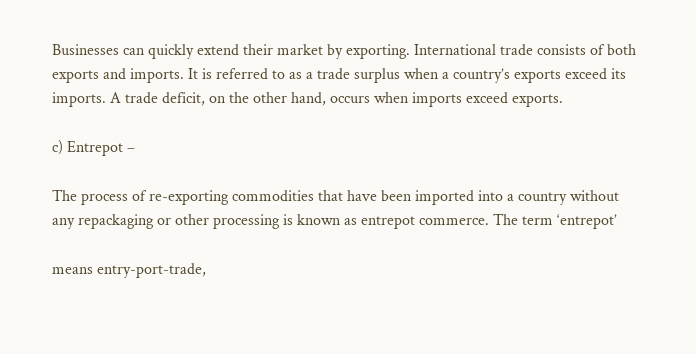Businesses can quickly extend their market by exporting. International trade consists of both exports and imports. It is referred to as a trade surplus when a country’s exports exceed its imports. A trade deficit, on the other hand, occurs when imports exceed exports.

c) Entrepot –

The process of re-exporting commodities that have been imported into a country without any repackaging or other processing is known as entrepot commerce. The term ‘entrepot’

means entry-port-trade,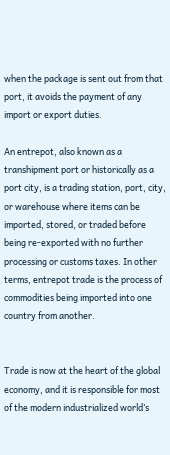when the package is sent out from that port, it avoids the payment of any import or export duties.

An entrepot, also known as a transhipment port or historically as a port city, is a trading station, port, city, or warehouse where items can be imported, stored, or traded before being re-exported with no further processing or customs taxes. In other terms, entrepot trade is the process of commodities being imported into one country from another.


Trade is now at the heart of the global economy, and it is responsible for most of the modern industrialized world’s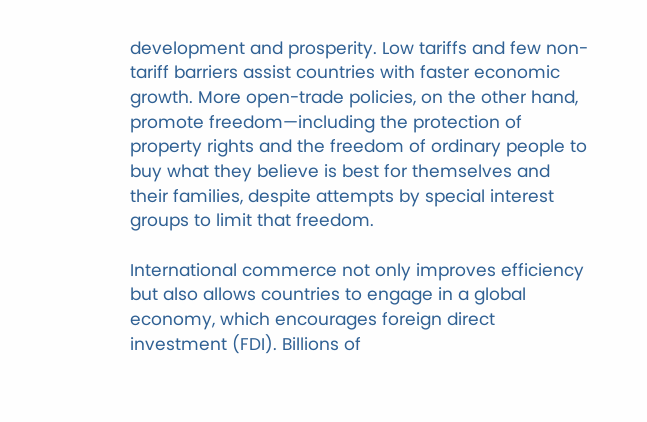development and prosperity. Low tariffs and few non-tariff barriers assist countries with faster economic growth. More open-trade policies, on the other hand, promote freedom—including the protection of property rights and the freedom of ordinary people to buy what they believe is best for themselves and their families, despite attempts by special interest groups to limit that freedom.

International commerce not only improves efficiency but also allows countries to engage in a global economy, which encourages foreign direct investment (FDI). Billions of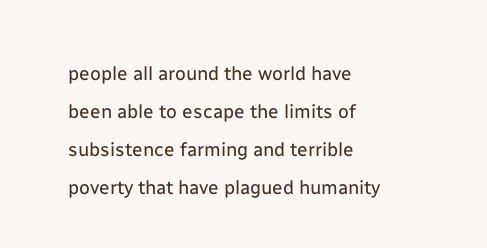people all around the world have been able to escape the limits of subsistence farming and terrible poverty that have plagued humanity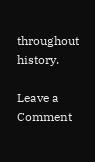throughout history.

Leave a Comment